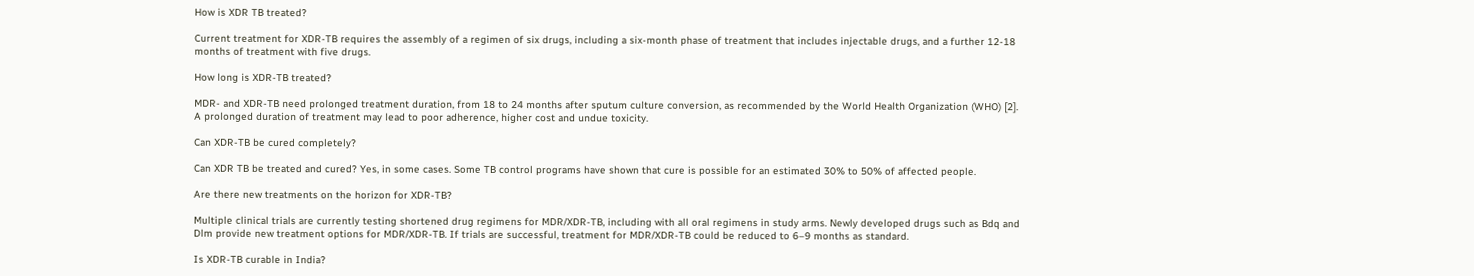How is XDR TB treated?

Current treatment for XDR-TB requires the assembly of a regimen of six drugs, including a six-month phase of treatment that includes injectable drugs, and a further 12-18 months of treatment with five drugs.

How long is XDR-TB treated?

MDR- and XDR-TB need prolonged treatment duration, from 18 to 24 months after sputum culture conversion, as recommended by the World Health Organization (WHO) [2]. A prolonged duration of treatment may lead to poor adherence, higher cost and undue toxicity.

Can XDR-TB be cured completely?

Can XDR TB be treated and cured? Yes, in some cases. Some TB control programs have shown that cure is possible for an estimated 30% to 50% of affected people.

Are there new treatments on the horizon for XDR-TB?

Multiple clinical trials are currently testing shortened drug regimens for MDR/XDR-TB, including with all oral regimens in study arms. Newly developed drugs such as Bdq and Dlm provide new treatment options for MDR/XDR-TB. If trials are successful, treatment for MDR/XDR-TB could be reduced to 6–9 months as standard.

Is XDR-TB curable in India?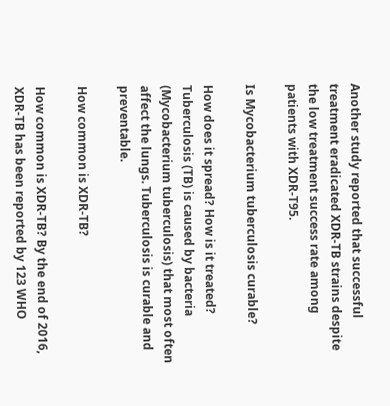Another study reported that successful treatment eradicated XDR-TB strains despite the low treatment success rate among patients with XDR-T95.

Is Mycobacterium tuberculosis curable?

How does it spread? How is it treated? Tuberculosis (TB) is caused by bacteria (Mycobacterium tuberculosis) that most often affect the lungs. Tuberculosis is curable and preventable.

How common is XDR-TB?

How common is XDR-TB? By the end of 2016, XDR-TB has been reported by 123 WHO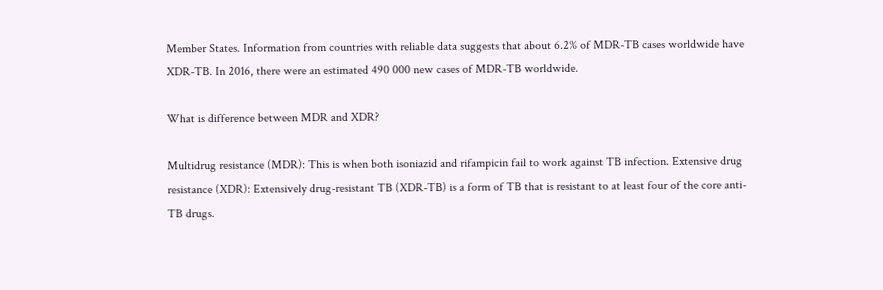Member States. Information from countries with reliable data suggests that about 6.2% of MDR-TB cases worldwide have XDR-TB. In 2016, there were an estimated 490 000 new cases of MDR-TB worldwide.

What is difference between MDR and XDR?

Multidrug resistance (MDR): This is when both isoniazid and rifampicin fail to work against TB infection. Extensive drug resistance (XDR): Extensively drug-resistant TB (XDR-TB) is a form of TB that is resistant to at least four of the core anti-TB drugs.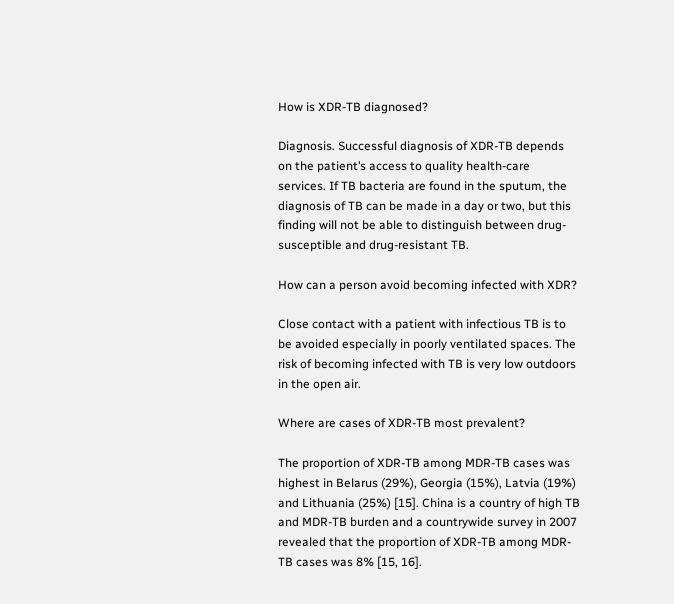How is XDR-TB diagnosed?

Diagnosis. Successful diagnosis of XDR-TB depends on the patient’s access to quality health-care services. If TB bacteria are found in the sputum, the diagnosis of TB can be made in a day or two, but this finding will not be able to distinguish between drug-susceptible and drug-resistant TB.

How can a person avoid becoming infected with XDR?

Close contact with a patient with infectious TB is to be avoided especially in poorly ventilated spaces. The risk of becoming infected with TB is very low outdoors in the open air.

Where are cases of XDR-TB most prevalent?

The proportion of XDR-TB among MDR-TB cases was highest in Belarus (29%), Georgia (15%), Latvia (19%) and Lithuania (25%) [15]. China is a country of high TB and MDR-TB burden and a countrywide survey in 2007 revealed that the proportion of XDR-TB among MDR-TB cases was 8% [15, 16].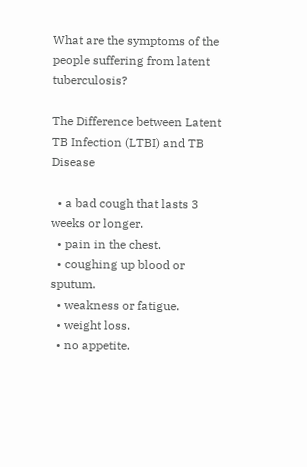What are the symptoms of the people suffering from latent tuberculosis?

The Difference between Latent TB Infection (LTBI) and TB Disease

  • a bad cough that lasts 3 weeks or longer.
  • pain in the chest.
  • coughing up blood or sputum.
  • weakness or fatigue.
  • weight loss.
  • no appetite.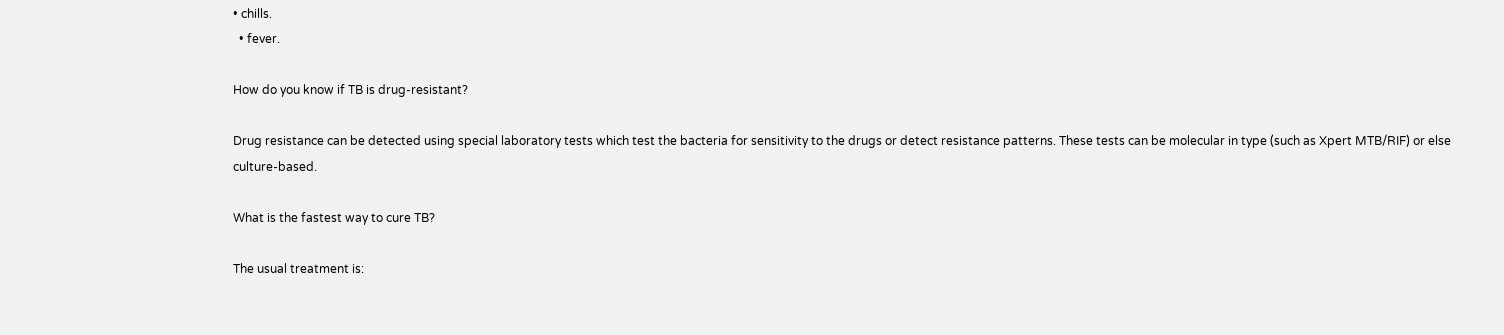• chills.
  • fever.

How do you know if TB is drug-resistant?

Drug resistance can be detected using special laboratory tests which test the bacteria for sensitivity to the drugs or detect resistance patterns. These tests can be molecular in type (such as Xpert MTB/RIF) or else culture-based.

What is the fastest way to cure TB?

The usual treatment is: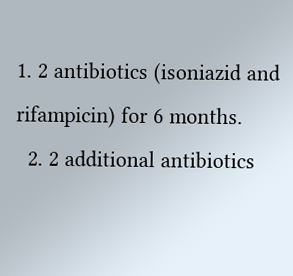1. 2 antibiotics (isoniazid and rifampicin) for 6 months.
  2. 2 additional antibiotics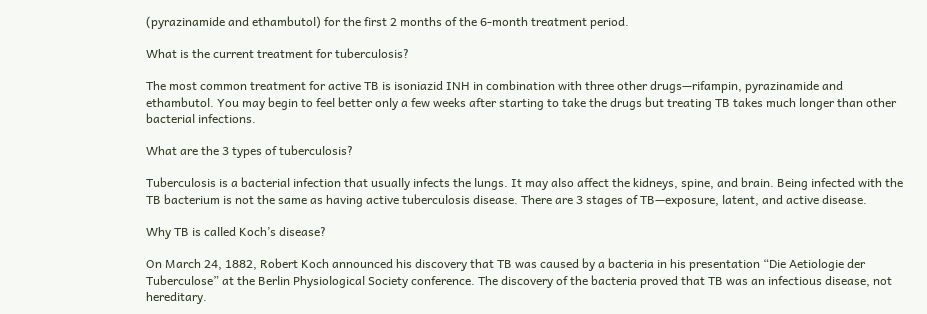(pyrazinamide and ethambutol) for the first 2 months of the 6-month treatment period.

What is the current treatment for tuberculosis?

The most common treatment for active TB is isoniazid INH in combination with three other drugs—rifampin, pyrazinamide and ethambutol. You may begin to feel better only a few weeks after starting to take the drugs but treating TB takes much longer than other bacterial infections.

What are the 3 types of tuberculosis?

Tuberculosis is a bacterial infection that usually infects the lungs. It may also affect the kidneys, spine, and brain. Being infected with the TB bacterium is not the same as having active tuberculosis disease. There are 3 stages of TB—exposure, latent, and active disease.

Why TB is called Koch’s disease?

On March 24, 1882, Robert Koch announced his discovery that TB was caused by a bacteria in his presentation “Die Aetiologie der Tuberculose” at the Berlin Physiological Society conference. The discovery of the bacteria proved that TB was an infectious disease, not hereditary.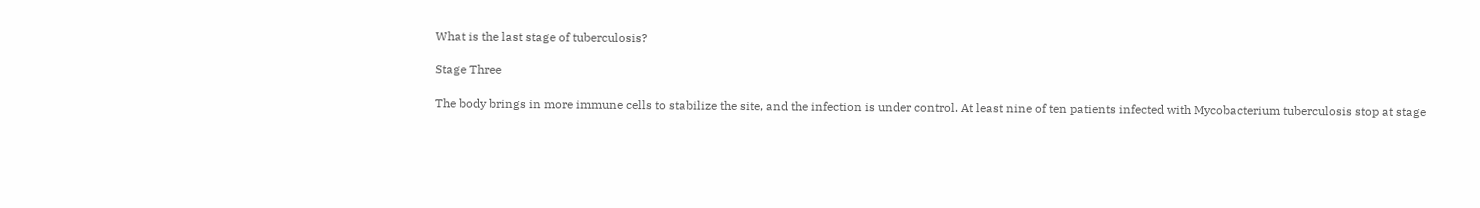What is the last stage of tuberculosis?

Stage Three

The body brings in more immune cells to stabilize the site, and the infection is under control. At least nine of ten patients infected with Mycobacterium tuberculosis stop at stage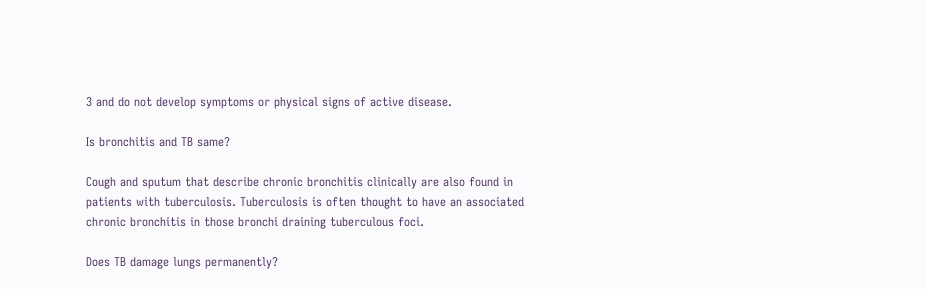3 and do not develop symptoms or physical signs of active disease.

Is bronchitis and TB same?

Cough and sputum that describe chronic bronchitis clinically are also found in patients with tuberculosis. Tuberculosis is often thought to have an associated chronic bronchitis in those bronchi draining tuberculous foci.

Does TB damage lungs permanently?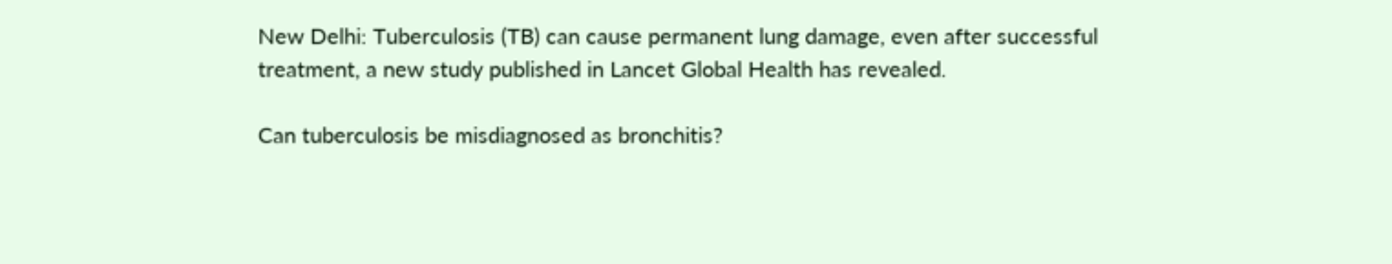New Delhi: Tuberculosis (TB) can cause permanent lung damage, even after successful treatment, a new study published in Lancet Global Health has revealed.

Can tuberculosis be misdiagnosed as bronchitis?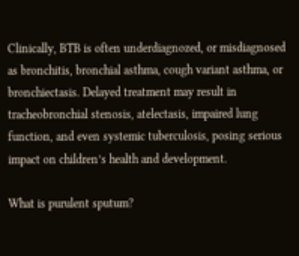Clinically, BTB is often underdiagnozed, or misdiagnosed as bronchitis, bronchial asthma, cough variant asthma, or bronchiectasis. Delayed treatment may result in tracheobronchial stenosis, atelectasis, impaired lung function, and even systemic tuberculosis, posing serious impact on children’s health and development.

What is purulent sputum?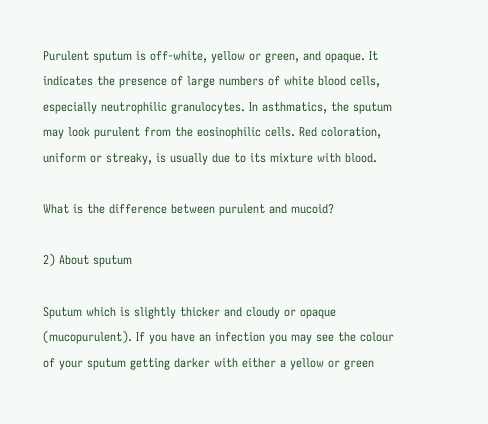Purulent sputum is off-white, yellow or green, and opaque. It indicates the presence of large numbers of white blood cells, especially neutrophilic granulocytes. In asthmatics, the sputum may look purulent from the eosinophilic cells. Red coloration, uniform or streaky, is usually due to its mixture with blood.

What is the difference between purulent and mucoid?

2) About sputum

Sputum which is slightly thicker and cloudy or opaque (mucopurulent). If you have an infection you may see the colour of your sputum getting darker with either a yellow or green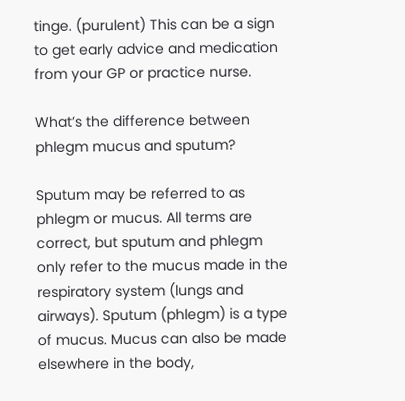tinge. (purulent) This can be a sign to get early advice and medication from your GP or practice nurse.

What’s the difference between phlegm mucus and sputum?

Sputum may be referred to as phlegm or mucus. All terms are correct, but sputum and phlegm only refer to the mucus made in the respiratory system (lungs and airways). Sputum (phlegm) is a type of mucus. Mucus can also be made elsewhere in the body,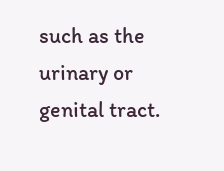such as the urinary or genital tract.